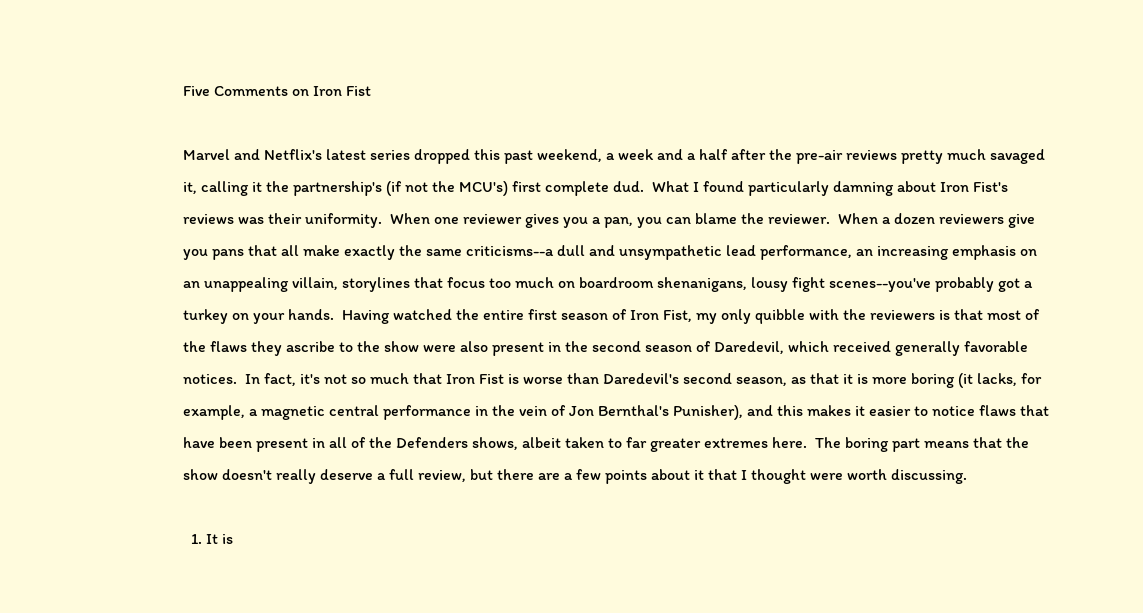Five Comments on Iron Fist

Marvel and Netflix's latest series dropped this past weekend, a week and a half after the pre-air reviews pretty much savaged it, calling it the partnership's (if not the MCU's) first complete dud.  What I found particularly damning about Iron Fist's reviews was their uniformity.  When one reviewer gives you a pan, you can blame the reviewer.  When a dozen reviewers give you pans that all make exactly the same criticisms--a dull and unsympathetic lead performance, an increasing emphasis on an unappealing villain, storylines that focus too much on boardroom shenanigans, lousy fight scenes--you've probably got a turkey on your hands.  Having watched the entire first season of Iron Fist, my only quibble with the reviewers is that most of the flaws they ascribe to the show were also present in the second season of Daredevil, which received generally favorable notices.  In fact, it's not so much that Iron Fist is worse than Daredevil's second season, as that it is more boring (it lacks, for example, a magnetic central performance in the vein of Jon Bernthal's Punisher), and this makes it easier to notice flaws that have been present in all of the Defenders shows, albeit taken to far greater extremes here.  The boring part means that the show doesn't really deserve a full review, but there are a few points about it that I thought were worth discussing.

  1. It is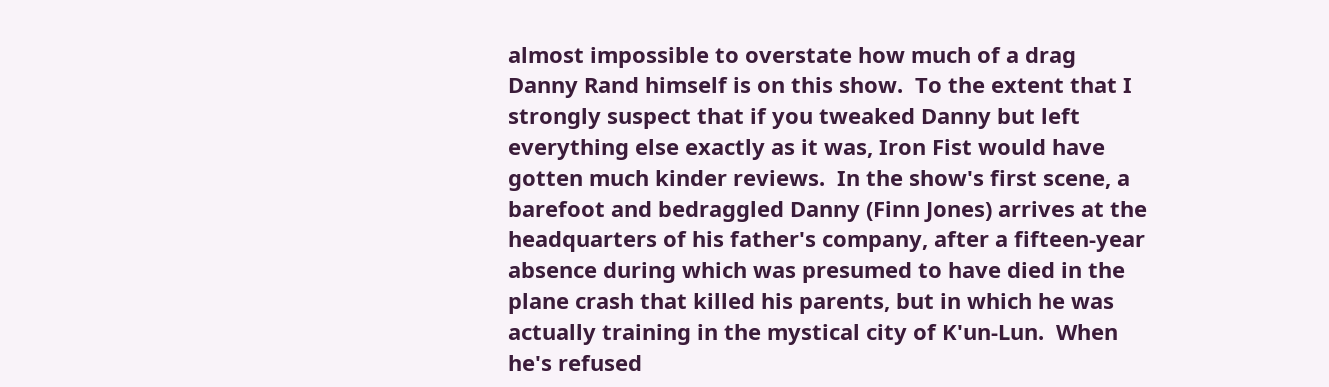almost impossible to overstate how much of a drag Danny Rand himself is on this show.  To the extent that I strongly suspect that if you tweaked Danny but left everything else exactly as it was, Iron Fist would have gotten much kinder reviews.  In the show's first scene, a barefoot and bedraggled Danny (Finn Jones) arrives at the headquarters of his father's company, after a fifteen-year absence during which was presumed to have died in the plane crash that killed his parents, but in which he was actually training in the mystical city of K'un-Lun.  When he's refused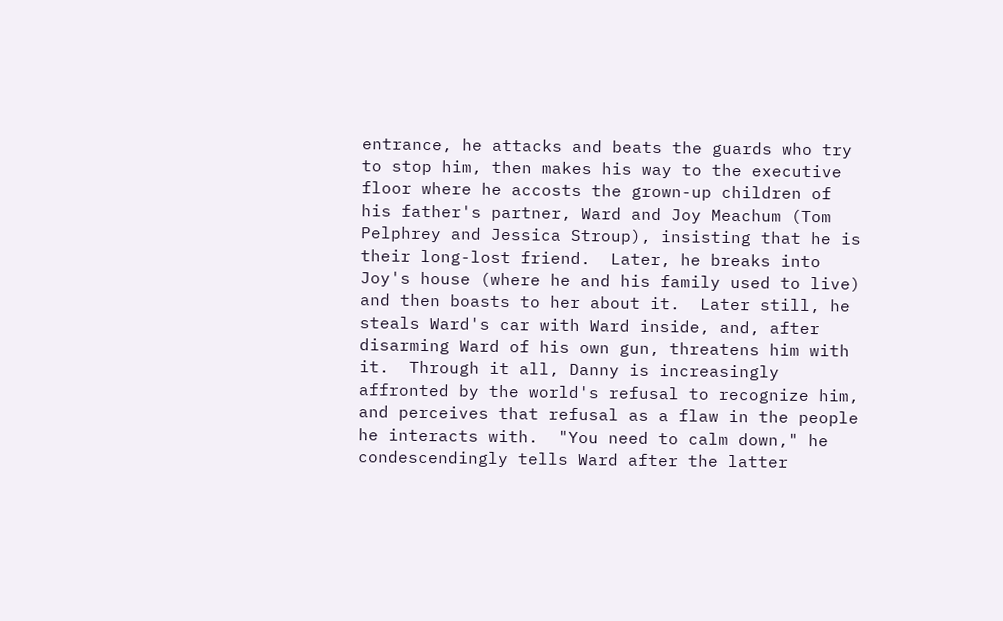entrance, he attacks and beats the guards who try to stop him, then makes his way to the executive floor where he accosts the grown-up children of his father's partner, Ward and Joy Meachum (Tom Pelphrey and Jessica Stroup), insisting that he is their long-lost friend.  Later, he breaks into Joy's house (where he and his family used to live) and then boasts to her about it.  Later still, he steals Ward's car with Ward inside, and, after disarming Ward of his own gun, threatens him with it.  Through it all, Danny is increasingly affronted by the world's refusal to recognize him, and perceives that refusal as a flaw in the people he interacts with.  "You need to calm down," he condescendingly tells Ward after the latter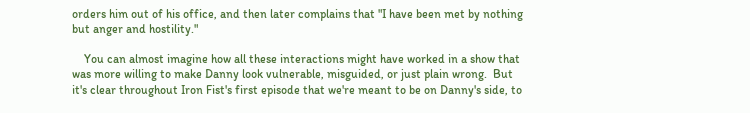orders him out of his office, and then later complains that "I have been met by nothing but anger and hostility."

    You can almost imagine how all these interactions might have worked in a show that was more willing to make Danny look vulnerable, misguided, or just plain wrong.  But it's clear throughout Iron Fist's first episode that we're meant to be on Danny's side, to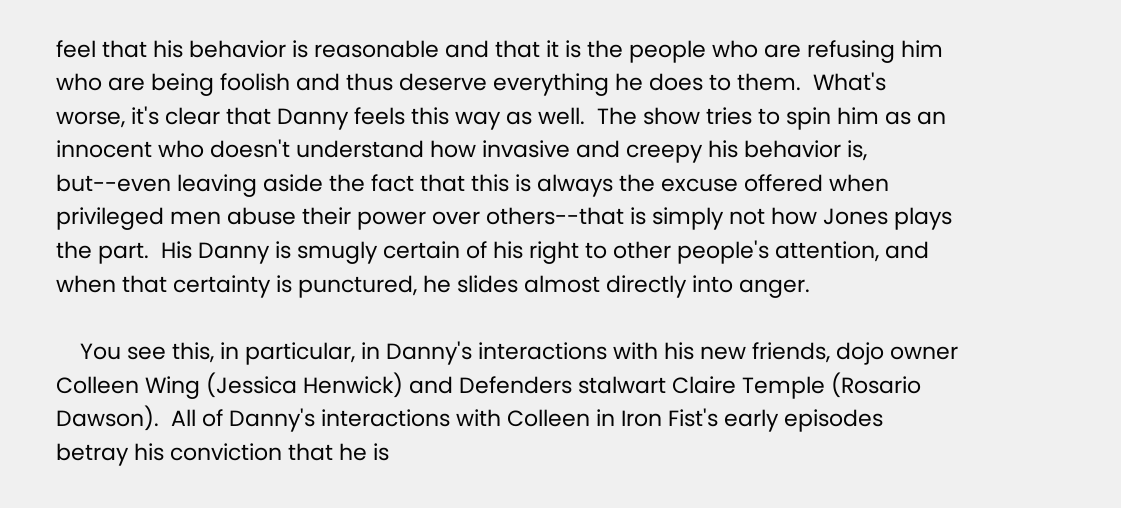feel that his behavior is reasonable and that it is the people who are refusing him who are being foolish and thus deserve everything he does to them.  What's worse, it's clear that Danny feels this way as well.  The show tries to spin him as an innocent who doesn't understand how invasive and creepy his behavior is, but--even leaving aside the fact that this is always the excuse offered when privileged men abuse their power over others--that is simply not how Jones plays the part.  His Danny is smugly certain of his right to other people's attention, and when that certainty is punctured, he slides almost directly into anger.

    You see this, in particular, in Danny's interactions with his new friends, dojo owner Colleen Wing (Jessica Henwick) and Defenders stalwart Claire Temple (Rosario Dawson).  All of Danny's interactions with Colleen in Iron Fist's early episodes betray his conviction that he is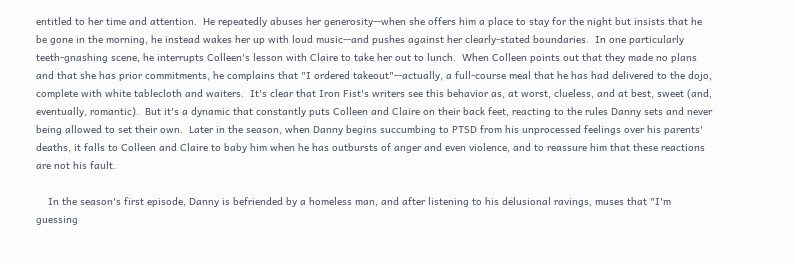entitled to her time and attention.  He repeatedly abuses her generosity--when she offers him a place to stay for the night but insists that he be gone in the morning, he instead wakes her up with loud music--and pushes against her clearly-stated boundaries.  In one particularly teeth-gnashing scene, he interrupts Colleen's lesson with Claire to take her out to lunch.  When Colleen points out that they made no plans and that she has prior commitments, he complains that "I ordered takeout"--actually, a full-course meal that he has had delivered to the dojo, complete with white tablecloth and waiters.  It's clear that Iron Fist's writers see this behavior as, at worst, clueless, and at best, sweet (and, eventually, romantic).  But it's a dynamic that constantly puts Colleen and Claire on their back feet, reacting to the rules Danny sets and never being allowed to set their own.  Later in the season, when Danny begins succumbing to PTSD from his unprocessed feelings over his parents' deaths, it falls to Colleen and Claire to baby him when he has outbursts of anger and even violence, and to reassure him that these reactions are not his fault.

    In the season's first episode, Danny is befriended by a homeless man, and after listening to his delusional ravings, muses that "I'm guessing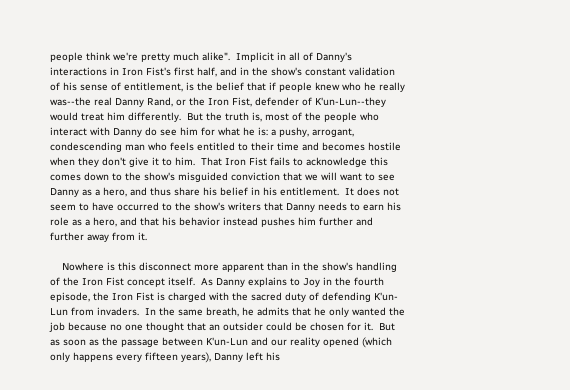people think we're pretty much alike".  Implicit in all of Danny's interactions in Iron Fist's first half, and in the show's constant validation of his sense of entitlement, is the belief that if people knew who he really was--the real Danny Rand, or the Iron Fist, defender of K'un-Lun--they would treat him differently.  But the truth is, most of the people who interact with Danny do see him for what he is: a pushy, arrogant, condescending man who feels entitled to their time and becomes hostile when they don't give it to him.  That Iron Fist fails to acknowledge this comes down to the show's misguided conviction that we will want to see Danny as a hero, and thus share his belief in his entitlement.  It does not seem to have occurred to the show's writers that Danny needs to earn his role as a hero, and that his behavior instead pushes him further and further away from it.

    Nowhere is this disconnect more apparent than in the show's handling of the Iron Fist concept itself.  As Danny explains to Joy in the fourth episode, the Iron Fist is charged with the sacred duty of defending K'un-Lun from invaders.  In the same breath, he admits that he only wanted the job because no one thought that an outsider could be chosen for it.  But as soon as the passage between K'un-Lun and our reality opened (which only happens every fifteen years), Danny left his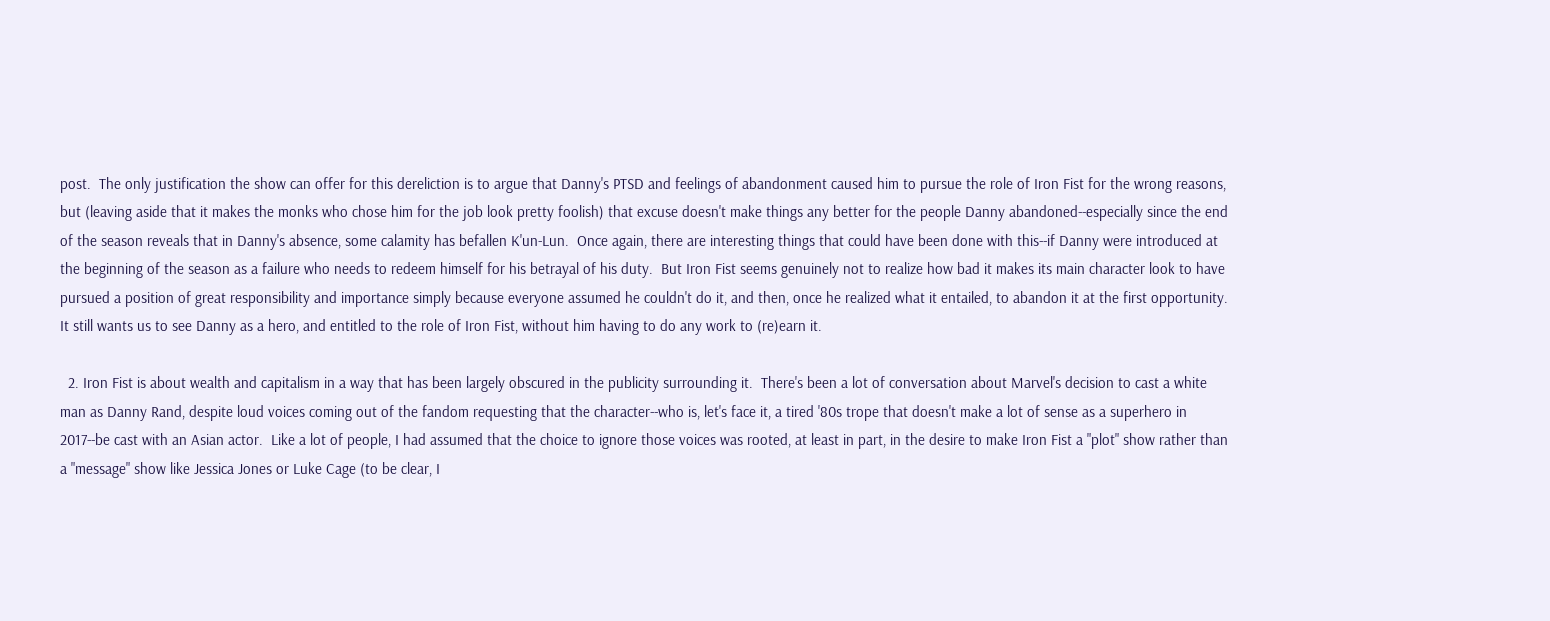post.  The only justification the show can offer for this dereliction is to argue that Danny's PTSD and feelings of abandonment caused him to pursue the role of Iron Fist for the wrong reasons, but (leaving aside that it makes the monks who chose him for the job look pretty foolish) that excuse doesn't make things any better for the people Danny abandoned--especially since the end of the season reveals that in Danny's absence, some calamity has befallen K'un-Lun.  Once again, there are interesting things that could have been done with this--if Danny were introduced at the beginning of the season as a failure who needs to redeem himself for his betrayal of his duty.  But Iron Fist seems genuinely not to realize how bad it makes its main character look to have pursued a position of great responsibility and importance simply because everyone assumed he couldn't do it, and then, once he realized what it entailed, to abandon it at the first opportunity.  It still wants us to see Danny as a hero, and entitled to the role of Iron Fist, without him having to do any work to (re)earn it.

  2. Iron Fist is about wealth and capitalism in a way that has been largely obscured in the publicity surrounding it.  There's been a lot of conversation about Marvel's decision to cast a white man as Danny Rand, despite loud voices coming out of the fandom requesting that the character--who is, let's face it, a tired '80s trope that doesn't make a lot of sense as a superhero in 2017--be cast with an Asian actor.  Like a lot of people, I had assumed that the choice to ignore those voices was rooted, at least in part, in the desire to make Iron Fist a "plot" show rather than a "message" show like Jessica Jones or Luke Cage (to be clear, I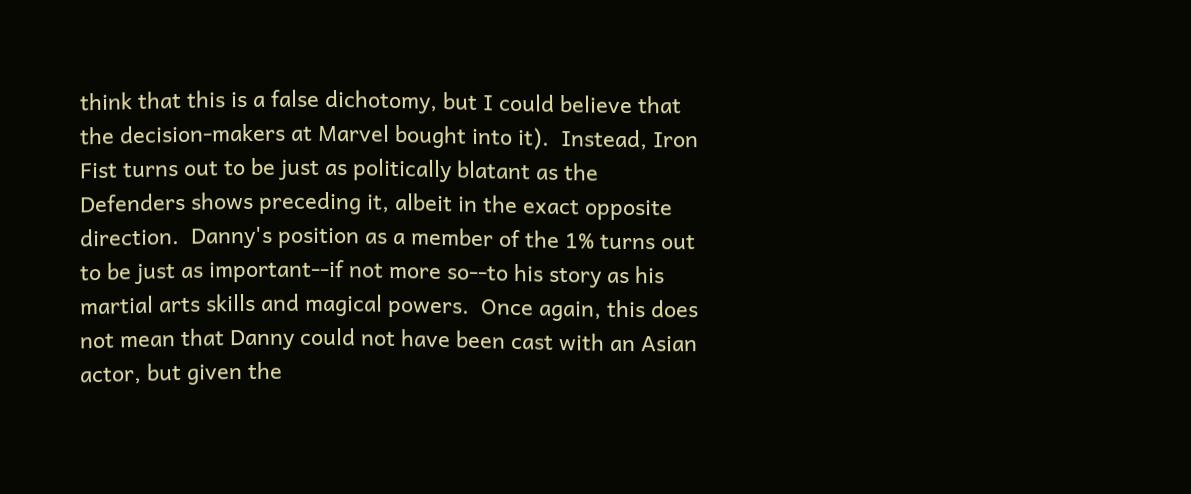think that this is a false dichotomy, but I could believe that the decision-makers at Marvel bought into it).  Instead, Iron Fist turns out to be just as politically blatant as the Defenders shows preceding it, albeit in the exact opposite direction.  Danny's position as a member of the 1% turns out to be just as important--if not more so--to his story as his martial arts skills and magical powers.  Once again, this does not mean that Danny could not have been cast with an Asian actor, but given the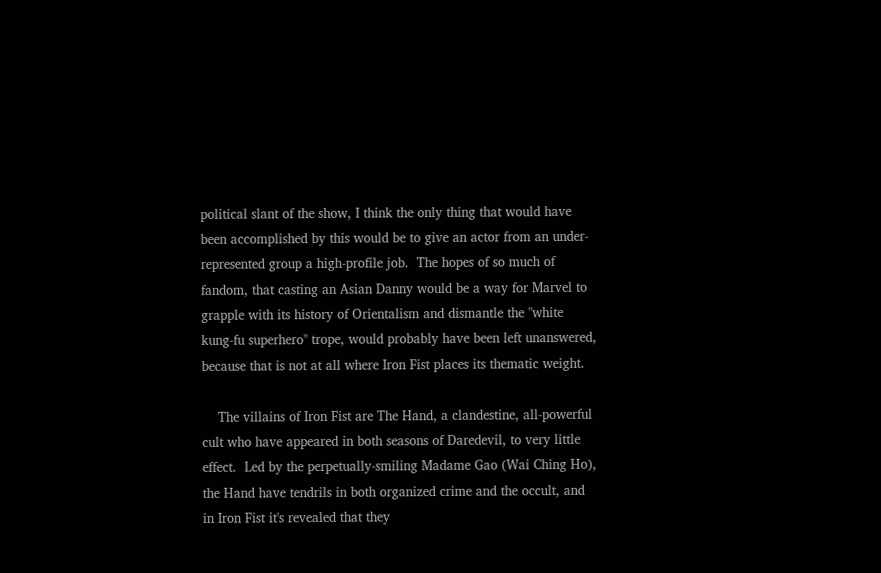political slant of the show, I think the only thing that would have been accomplished by this would be to give an actor from an under-represented group a high-profile job.  The hopes of so much of fandom, that casting an Asian Danny would be a way for Marvel to grapple with its history of Orientalism and dismantle the "white kung-fu superhero" trope, would probably have been left unanswered, because that is not at all where Iron Fist places its thematic weight.

    The villains of Iron Fist are The Hand, a clandestine, all-powerful cult who have appeared in both seasons of Daredevil, to very little effect.  Led by the perpetually-smiling Madame Gao (Wai Ching Ho), the Hand have tendrils in both organized crime and the occult, and in Iron Fist it's revealed that they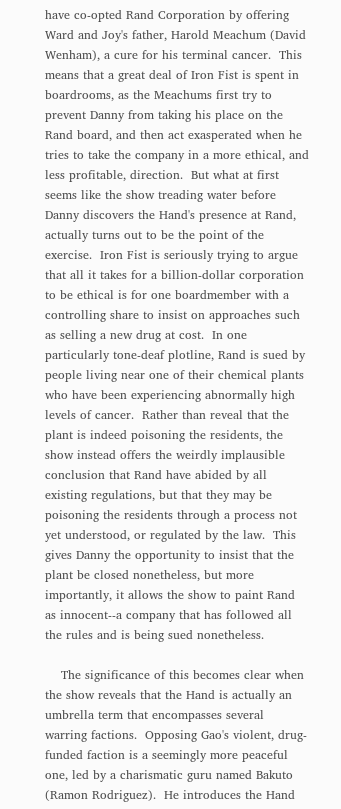have co-opted Rand Corporation by offering Ward and Joy's father, Harold Meachum (David Wenham), a cure for his terminal cancer.  This means that a great deal of Iron Fist is spent in boardrooms, as the Meachums first try to prevent Danny from taking his place on the Rand board, and then act exasperated when he tries to take the company in a more ethical, and less profitable, direction.  But what at first seems like the show treading water before Danny discovers the Hand's presence at Rand, actually turns out to be the point of the exercise.  Iron Fist is seriously trying to argue that all it takes for a billion-dollar corporation to be ethical is for one boardmember with a controlling share to insist on approaches such as selling a new drug at cost.  In one particularly tone-deaf plotline, Rand is sued by people living near one of their chemical plants who have been experiencing abnormally high levels of cancer.  Rather than reveal that the plant is indeed poisoning the residents, the show instead offers the weirdly implausible conclusion that Rand have abided by all existing regulations, but that they may be poisoning the residents through a process not yet understood, or regulated by the law.  This gives Danny the opportunity to insist that the plant be closed nonetheless, but more importantly, it allows the show to paint Rand as innocent--a company that has followed all the rules and is being sued nonetheless.

    The significance of this becomes clear when the show reveals that the Hand is actually an umbrella term that encompasses several warring factions.  Opposing Gao's violent, drug-funded faction is a seemingly more peaceful one, led by a charismatic guru named Bakuto (Ramon Rodriguez).  He introduces the Hand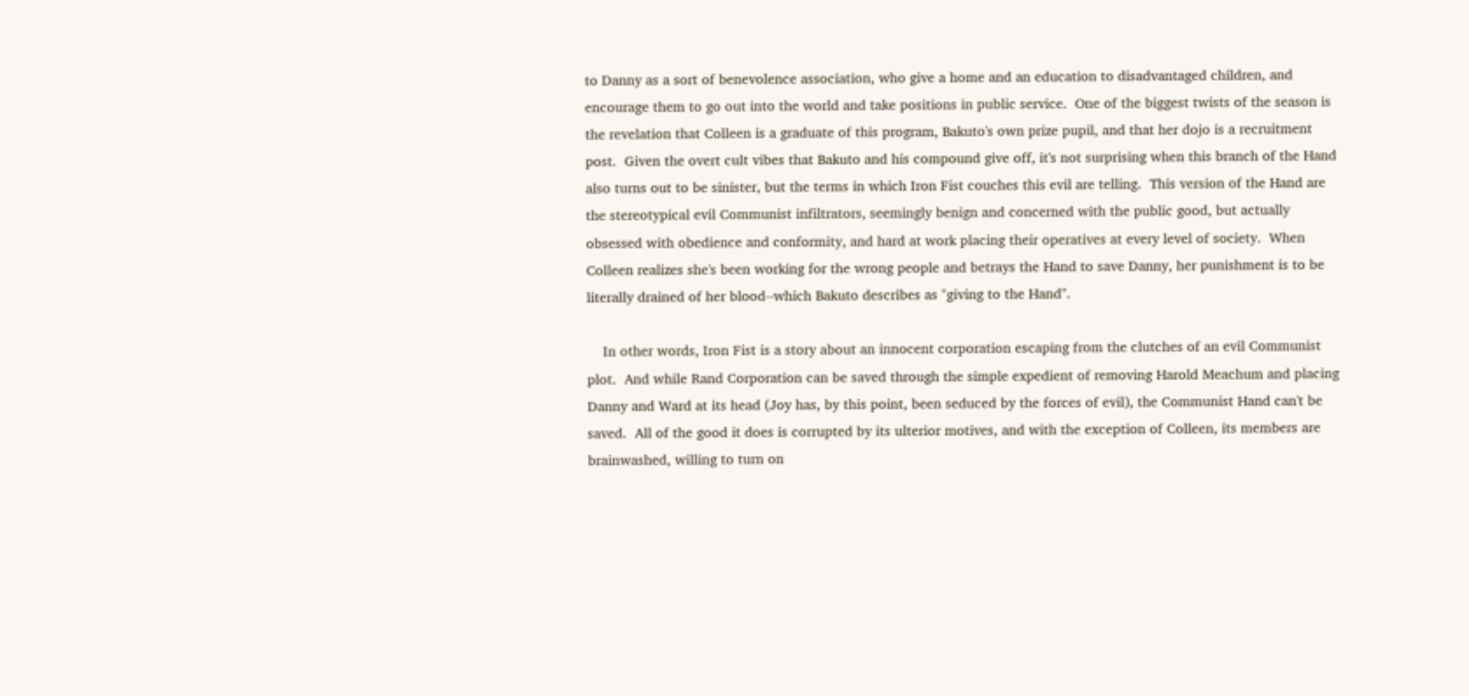to Danny as a sort of benevolence association, who give a home and an education to disadvantaged children, and encourage them to go out into the world and take positions in public service.  One of the biggest twists of the season is the revelation that Colleen is a graduate of this program, Bakuto's own prize pupil, and that her dojo is a recruitment post.  Given the overt cult vibes that Bakuto and his compound give off, it's not surprising when this branch of the Hand also turns out to be sinister, but the terms in which Iron Fist couches this evil are telling.  This version of the Hand are the stereotypical evil Communist infiltrators, seemingly benign and concerned with the public good, but actually obsessed with obedience and conformity, and hard at work placing their operatives at every level of society.  When Colleen realizes she's been working for the wrong people and betrays the Hand to save Danny, her punishment is to be literally drained of her blood--which Bakuto describes as "giving to the Hand".

    In other words, Iron Fist is a story about an innocent corporation escaping from the clutches of an evil Communist plot.  And while Rand Corporation can be saved through the simple expedient of removing Harold Meachum and placing Danny and Ward at its head (Joy has, by this point, been seduced by the forces of evil), the Communist Hand can't be saved.  All of the good it does is corrupted by its ulterior motives, and with the exception of Colleen, its members are brainwashed, willing to turn on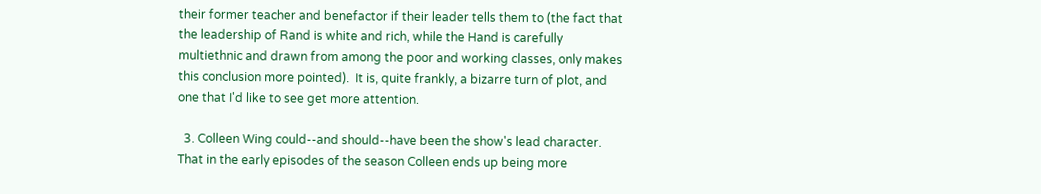their former teacher and benefactor if their leader tells them to (the fact that the leadership of Rand is white and rich, while the Hand is carefully multiethnic and drawn from among the poor and working classes, only makes this conclusion more pointed).  It is, quite frankly, a bizarre turn of plot, and one that I'd like to see get more attention.

  3. Colleen Wing could--and should--have been the show's lead character.  That in the early episodes of the season Colleen ends up being more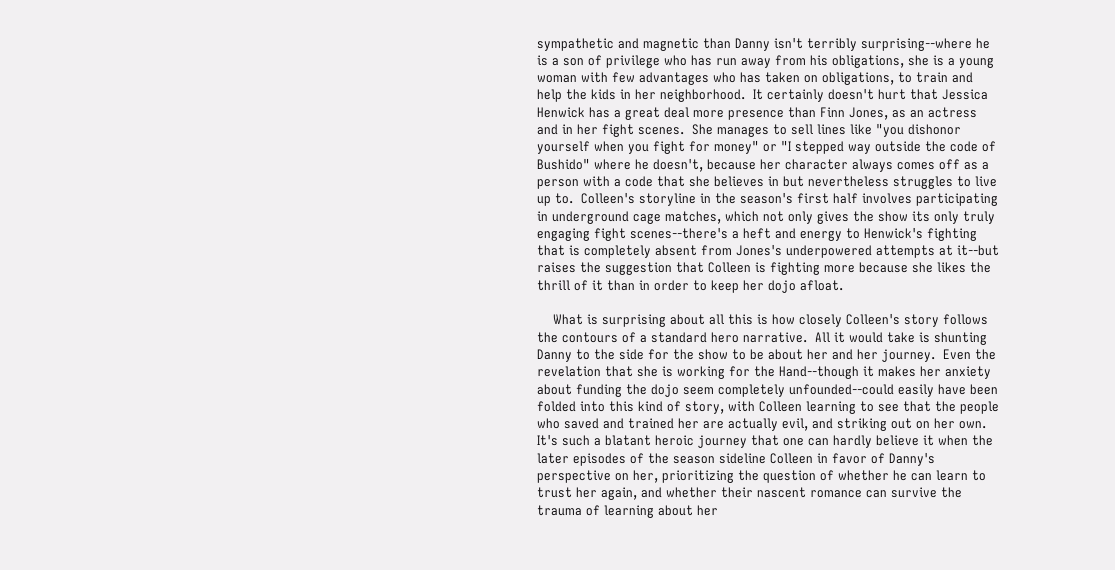sympathetic and magnetic than Danny isn't terribly surprising--where he is a son of privilege who has run away from his obligations, she is a young woman with few advantages who has taken on obligations, to train and help the kids in her neighborhood.  It certainly doesn't hurt that Jessica Henwick has a great deal more presence than Finn Jones, as an actress and in her fight scenes.  She manages to sell lines like "you dishonor yourself when you fight for money" or "I stepped way outside the code of Bushido" where he doesn't, because her character always comes off as a person with a code that she believes in but nevertheless struggles to live up to.  Colleen's storyline in the season's first half involves participating in underground cage matches, which not only gives the show its only truly engaging fight scenes--there's a heft and energy to Henwick's fighting that is completely absent from Jones's underpowered attempts at it--but raises the suggestion that Colleen is fighting more because she likes the thrill of it than in order to keep her dojo afloat.

    What is surprising about all this is how closely Colleen's story follows the contours of a standard hero narrative.  All it would take is shunting Danny to the side for the show to be about her and her journey.  Even the revelation that she is working for the Hand--though it makes her anxiety about funding the dojo seem completely unfounded--could easily have been folded into this kind of story, with Colleen learning to see that the people who saved and trained her are actually evil, and striking out on her own.  It's such a blatant heroic journey that one can hardly believe it when the later episodes of the season sideline Colleen in favor of Danny's perspective on her, prioritizing the question of whether he can learn to trust her again, and whether their nascent romance can survive the trauma of learning about her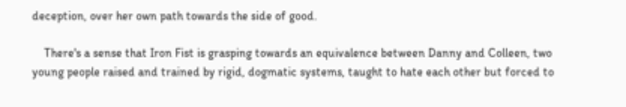deception, over her own path towards the side of good.

    There's a sense that Iron Fist is grasping towards an equivalence between Danny and Colleen, two young people raised and trained by rigid, dogmatic systems, taught to hate each other but forced to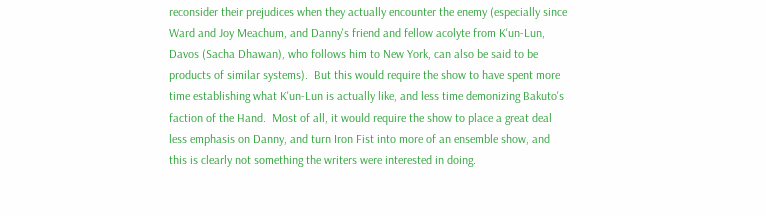reconsider their prejudices when they actually encounter the enemy (especially since Ward and Joy Meachum, and Danny's friend and fellow acolyte from K'un-Lun, Davos (Sacha Dhawan), who follows him to New York, can also be said to be products of similar systems).  But this would require the show to have spent more time establishing what K'un-Lun is actually like, and less time demonizing Bakuto's faction of the Hand.  Most of all, it would require the show to place a great deal less emphasis on Danny, and turn Iron Fist into more of an ensemble show, and this is clearly not something the writers were interested in doing.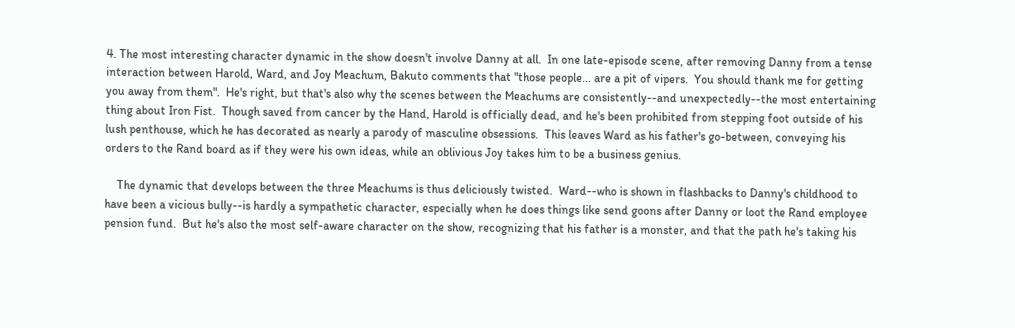4. The most interesting character dynamic in the show doesn't involve Danny at all.  In one late-episode scene, after removing Danny from a tense interaction between Harold, Ward, and Joy Meachum, Bakuto comments that "those people... are a pit of vipers.  You should thank me for getting you away from them".  He's right, but that's also why the scenes between the Meachums are consistently--and unexpectedly--the most entertaining thing about Iron Fist.  Though saved from cancer by the Hand, Harold is officially dead, and he's been prohibited from stepping foot outside of his lush penthouse, which he has decorated as nearly a parody of masculine obsessions.  This leaves Ward as his father's go-between, conveying his orders to the Rand board as if they were his own ideas, while an oblivious Joy takes him to be a business genius.

    The dynamic that develops between the three Meachums is thus deliciously twisted.  Ward--who is shown in flashbacks to Danny's childhood to have been a vicious bully--is hardly a sympathetic character, especially when he does things like send goons after Danny or loot the Rand employee pension fund.  But he's also the most self-aware character on the show, recognizing that his father is a monster, and that the path he's taking his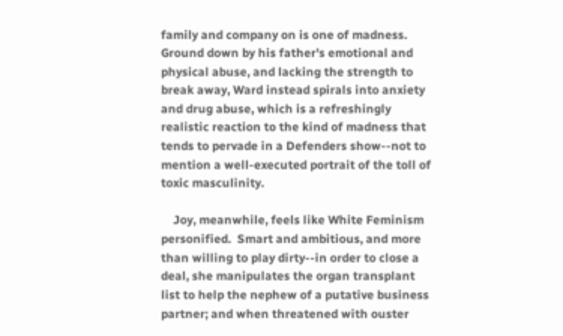family and company on is one of madness.  Ground down by his father's emotional and physical abuse, and lacking the strength to break away, Ward instead spirals into anxiety and drug abuse, which is a refreshingly realistic reaction to the kind of madness that tends to pervade in a Defenders show--not to mention a well-executed portrait of the toll of toxic masculinity.

    Joy, meanwhile, feels like White Feminism personified.  Smart and ambitious, and more than willing to play dirty--in order to close a deal, she manipulates the organ transplant list to help the nephew of a putative business partner; and when threatened with ouster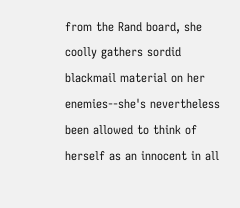from the Rand board, she coolly gathers sordid blackmail material on her enemies--she's nevertheless been allowed to think of herself as an innocent in all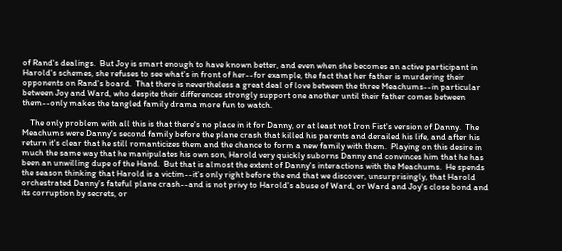of Rand's dealings.  But Joy is smart enough to have known better, and even when she becomes an active participant in Harold's schemes, she refuses to see what's in front of her--for example, the fact that her father is murdering their opponents on Rand's board.  That there is nevertheless a great deal of love between the three Meachums--in particular between Joy and Ward, who despite their differences strongly support one another until their father comes between them--only makes the tangled family drama more fun to watch.

    The only problem with all this is that there's no place in it for Danny, or at least not Iron Fist's version of Danny.  The Meachums were Danny's second family before the plane crash that killed his parents and derailed his life, and after his return it's clear that he still romanticizes them and the chance to form a new family with them.  Playing on this desire in much the same way that he manipulates his own son, Harold very quickly suborns Danny and convinces him that he has been an unwilling dupe of the Hand.  But that is almost the extent of Danny's interactions with the Meachums.  He spends the season thinking that Harold is a victim--it's only right before the end that we discover, unsurprisingly, that Harold orchestrated Danny's fateful plane crash--and is not privy to Harold's abuse of Ward, or Ward and Joy's close bond and its corruption by secrets, or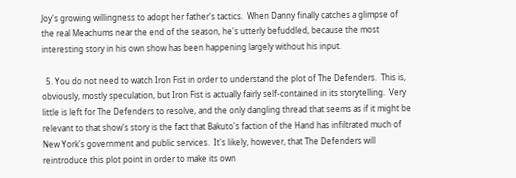Joy's growing willingness to adopt her father's tactics.  When Danny finally catches a glimpse of the real Meachums near the end of the season, he's utterly befuddled, because the most interesting story in his own show has been happening largely without his input.

  5. You do not need to watch Iron Fist in order to understand the plot of The Defenders.  This is, obviously, mostly speculation, but Iron Fist is actually fairly self-contained in its storytelling.  Very little is left for The Defenders to resolve, and the only dangling thread that seems as if it might be relevant to that show's story is the fact that Bakuto's faction of the Hand has infiltrated much of New York's government and public services.  It's likely, however, that The Defenders will reintroduce this plot point in order to make its own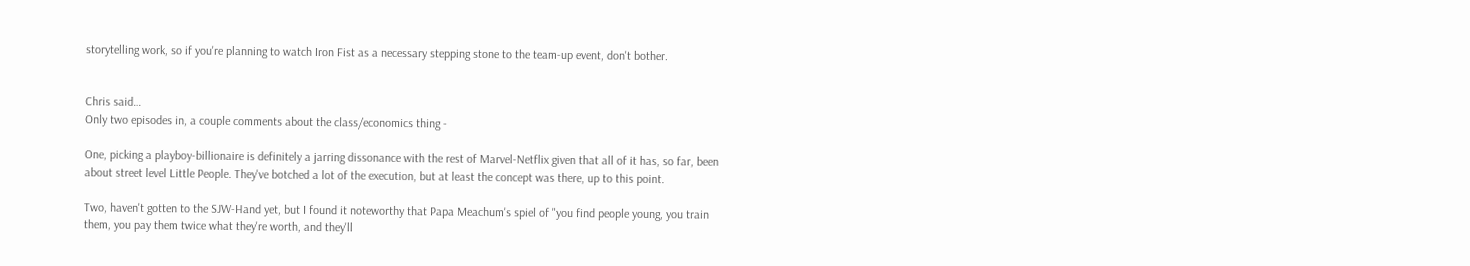storytelling work, so if you're planning to watch Iron Fist as a necessary stepping stone to the team-up event, don't bother.


Chris said…
Only two episodes in, a couple comments about the class/economics thing -

One, picking a playboy-billionaire is definitely a jarring dissonance with the rest of Marvel-Netflix given that all of it has, so far, been about street level Little People. They've botched a lot of the execution, but at least the concept was there, up to this point.

Two, haven't gotten to the SJW-Hand yet, but I found it noteworthy that Papa Meachum's spiel of "you find people young, you train them, you pay them twice what they're worth, and they'll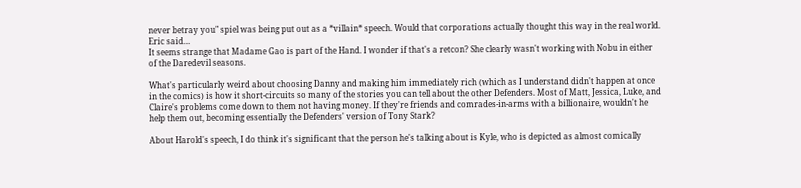never betray you" spiel was being put out as a *villain* speech. Would that corporations actually thought this way in the real world.
Eric said…
It seems strange that Madame Gao is part of the Hand. I wonder if that's a retcon? She clearly wasn't working with Nobu in either of the Daredevil seasons.

What's particularly weird about choosing Danny and making him immediately rich (which as I understand didn't happen at once in the comics) is how it short-circuits so many of the stories you can tell about the other Defenders. Most of Matt, Jessica, Luke, and Claire's problems come down to them not having money. If they're friends and comrades-in-arms with a billionaire, wouldn't he help them out, becoming essentially the Defenders' version of Tony Stark?

About Harold's speech, I do think it's significant that the person he's talking about is Kyle, who is depicted as almost comically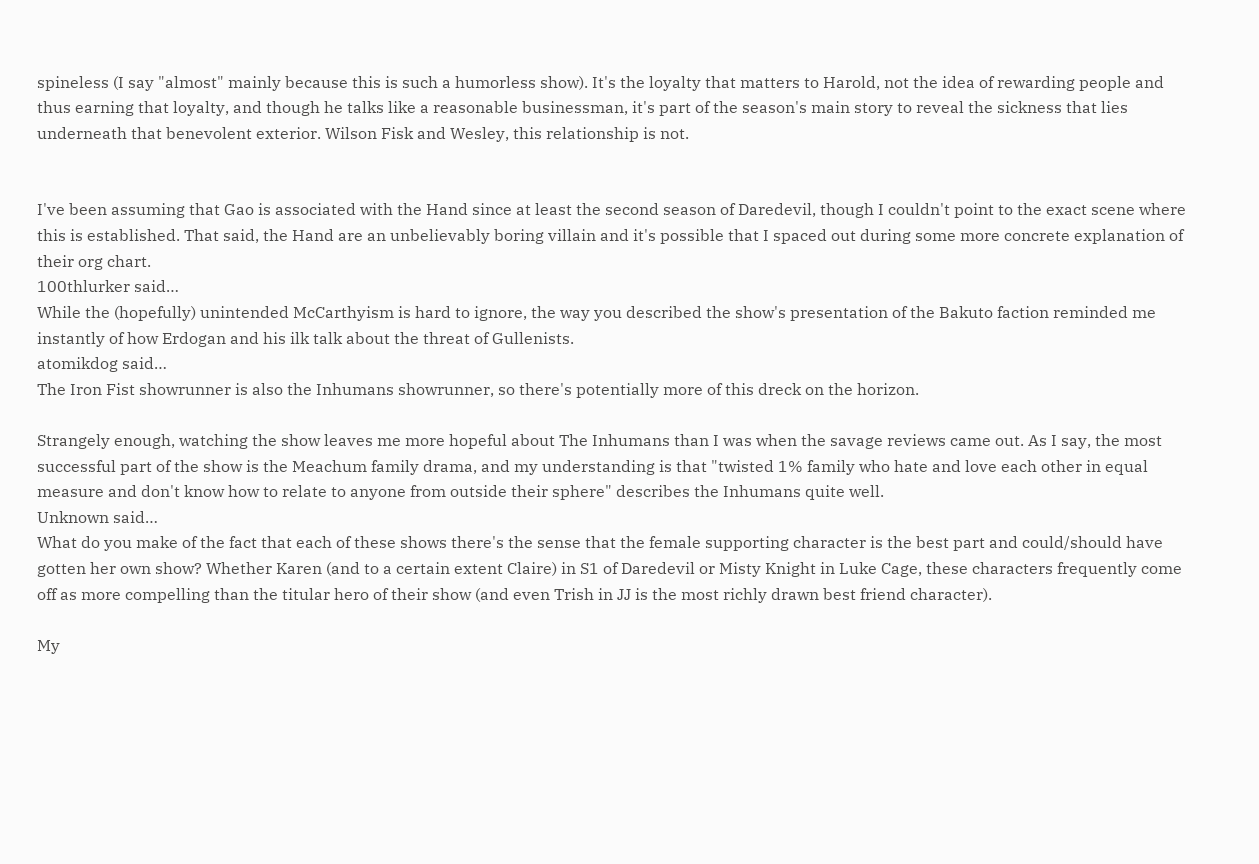spineless (I say "almost" mainly because this is such a humorless show). It's the loyalty that matters to Harold, not the idea of rewarding people and thus earning that loyalty, and though he talks like a reasonable businessman, it's part of the season's main story to reveal the sickness that lies underneath that benevolent exterior. Wilson Fisk and Wesley, this relationship is not.


I've been assuming that Gao is associated with the Hand since at least the second season of Daredevil, though I couldn't point to the exact scene where this is established. That said, the Hand are an unbelievably boring villain and it's possible that I spaced out during some more concrete explanation of their org chart.
100thlurker said…
While the (hopefully) unintended McCarthyism is hard to ignore, the way you described the show's presentation of the Bakuto faction reminded me instantly of how Erdogan and his ilk talk about the threat of Gullenists.
atomikdog said…
The Iron Fist showrunner is also the Inhumans showrunner, so there's potentially more of this dreck on the horizon.

Strangely enough, watching the show leaves me more hopeful about The Inhumans than I was when the savage reviews came out. As I say, the most successful part of the show is the Meachum family drama, and my understanding is that "twisted 1% family who hate and love each other in equal measure and don't know how to relate to anyone from outside their sphere" describes the Inhumans quite well.
Unknown said…
What do you make of the fact that each of these shows there's the sense that the female supporting character is the best part and could/should have gotten her own show? Whether Karen (and to a certain extent Claire) in S1 of Daredevil or Misty Knight in Luke Cage, these characters frequently come off as more compelling than the titular hero of their show (and even Trish in JJ is the most richly drawn best friend character).

My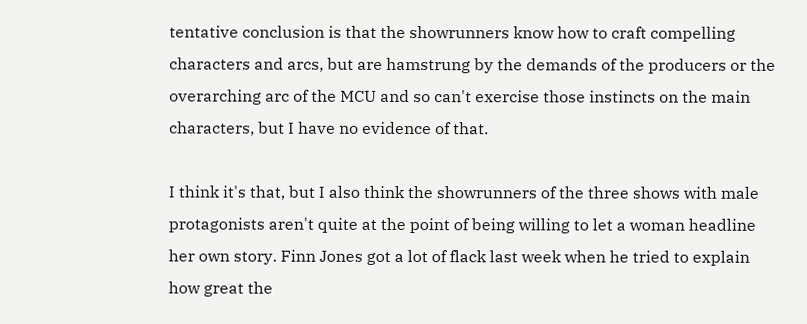tentative conclusion is that the showrunners know how to craft compelling characters and arcs, but are hamstrung by the demands of the producers or the overarching arc of the MCU and so can't exercise those instincts on the main characters, but I have no evidence of that.

I think it's that, but I also think the showrunners of the three shows with male protagonists aren't quite at the point of being willing to let a woman headline her own story. Finn Jones got a lot of flack last week when he tried to explain how great the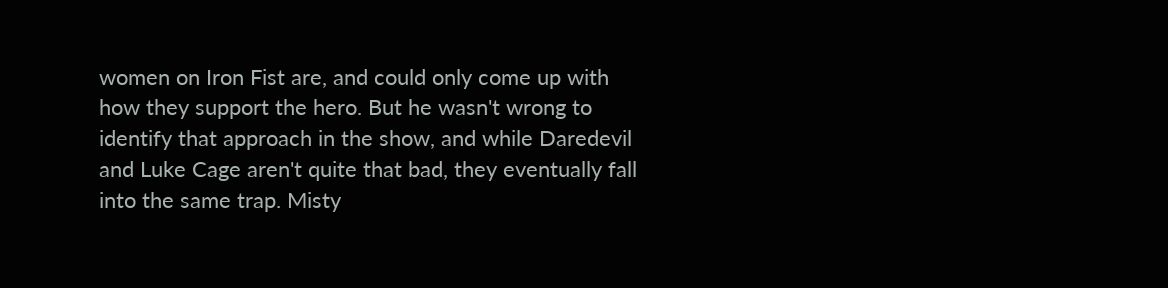women on Iron Fist are, and could only come up with how they support the hero. But he wasn't wrong to identify that approach in the show, and while Daredevil and Luke Cage aren't quite that bad, they eventually fall into the same trap. Misty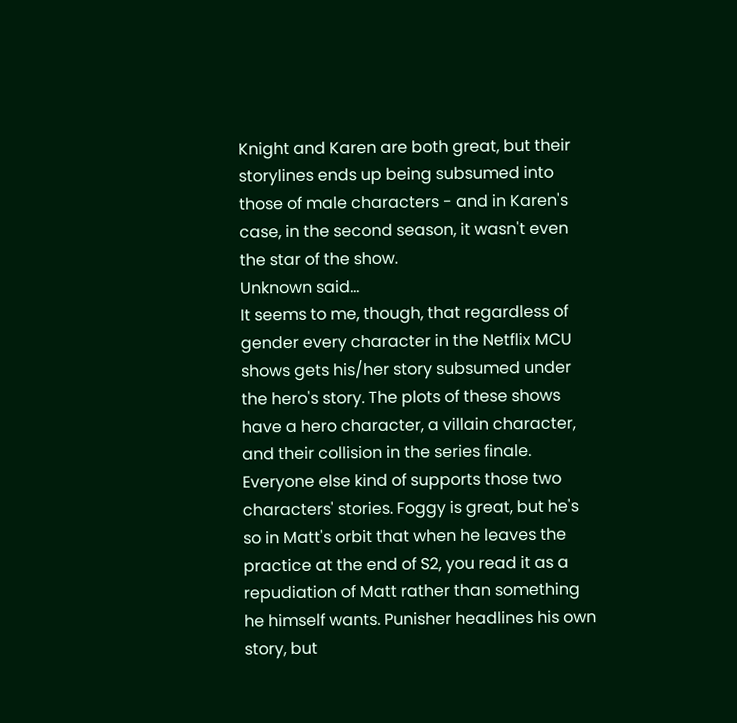Knight and Karen are both great, but their storylines ends up being subsumed into those of male characters - and in Karen's case, in the second season, it wasn't even the star of the show.
Unknown said…
It seems to me, though, that regardless of gender every character in the Netflix MCU shows gets his/her story subsumed under the hero's story. The plots of these shows have a hero character, a villain character, and their collision in the series finale. Everyone else kind of supports those two characters' stories. Foggy is great, but he's so in Matt's orbit that when he leaves the practice at the end of S2, you read it as a repudiation of Matt rather than something he himself wants. Punisher headlines his own story, but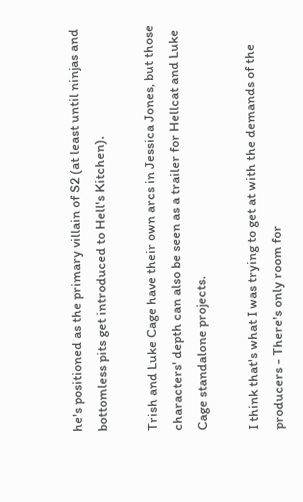he's positioned as the primary villain of S2 (at least until ninjas and bottomless pits get introduced to Hell's Kitchen).

Trish and Luke Cage have their own arcs in Jessica Jones, but those characters' depth can also be seen as a trailer for Hellcat and Luke Cage standalone projects.

I think that's what I was trying to get at with the demands of the producers - There's only room for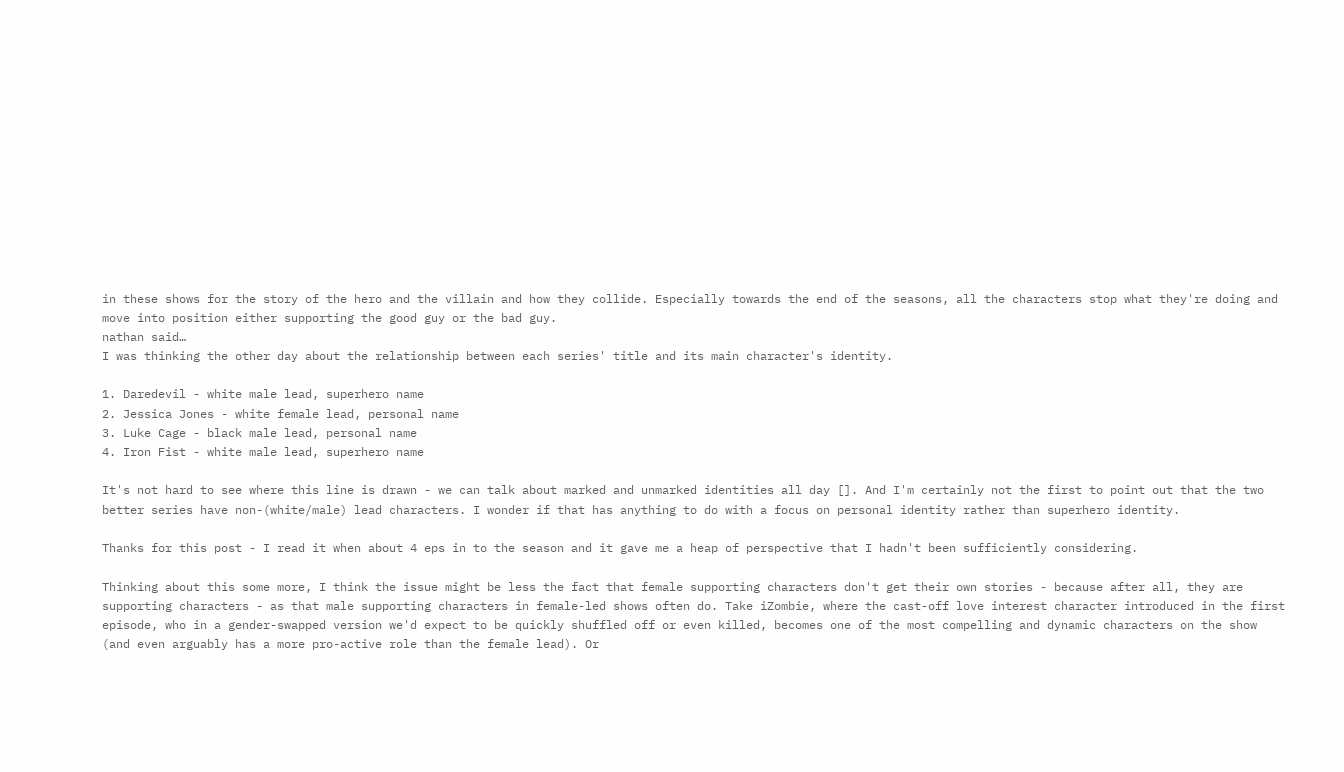in these shows for the story of the hero and the villain and how they collide. Especially towards the end of the seasons, all the characters stop what they're doing and move into position either supporting the good guy or the bad guy.
nathan said…
I was thinking the other day about the relationship between each series' title and its main character's identity.

1. Daredevil - white male lead, superhero name
2. Jessica Jones - white female lead, personal name
3. Luke Cage - black male lead, personal name
4. Iron Fist - white male lead, superhero name

It's not hard to see where this line is drawn - we can talk about marked and unmarked identities all day []. And I'm certainly not the first to point out that the two better series have non-(white/male) lead characters. I wonder if that has anything to do with a focus on personal identity rather than superhero identity.

Thanks for this post - I read it when about 4 eps in to the season and it gave me a heap of perspective that I hadn't been sufficiently considering.

Thinking about this some more, I think the issue might be less the fact that female supporting characters don't get their own stories - because after all, they are supporting characters - as that male supporting characters in female-led shows often do. Take iZombie, where the cast-off love interest character introduced in the first episode, who in a gender-swapped version we'd expect to be quickly shuffled off or even killed, becomes one of the most compelling and dynamic characters on the show (and even arguably has a more pro-active role than the female lead). Or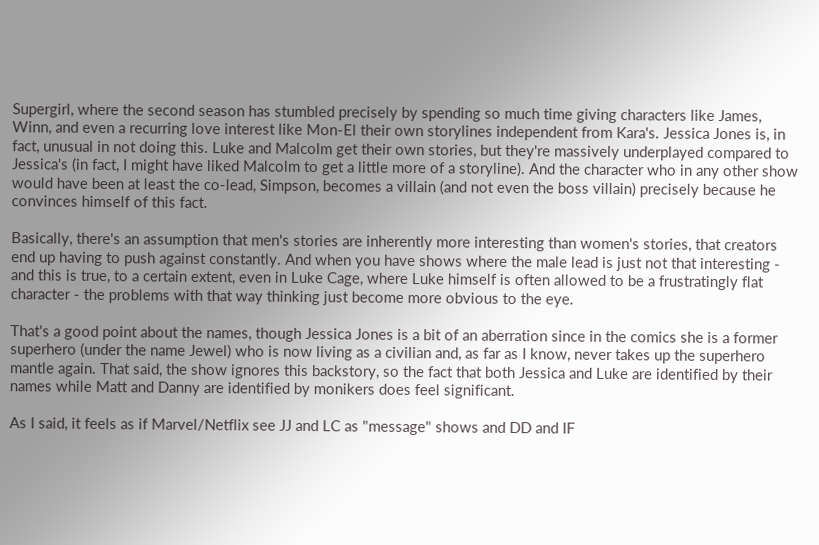Supergirl, where the second season has stumbled precisely by spending so much time giving characters like James, Winn, and even a recurring love interest like Mon-El their own storylines independent from Kara's. Jessica Jones is, in fact, unusual in not doing this. Luke and Malcolm get their own stories, but they're massively underplayed compared to Jessica's (in fact, I might have liked Malcolm to get a little more of a storyline). And the character who in any other show would have been at least the co-lead, Simpson, becomes a villain (and not even the boss villain) precisely because he convinces himself of this fact.

Basically, there's an assumption that men's stories are inherently more interesting than women's stories, that creators end up having to push against constantly. And when you have shows where the male lead is just not that interesting - and this is true, to a certain extent, even in Luke Cage, where Luke himself is often allowed to be a frustratingly flat character - the problems with that way thinking just become more obvious to the eye.

That's a good point about the names, though Jessica Jones is a bit of an aberration since in the comics she is a former superhero (under the name Jewel) who is now living as a civilian and, as far as I know, never takes up the superhero mantle again. That said, the show ignores this backstory, so the fact that both Jessica and Luke are identified by their names while Matt and Danny are identified by monikers does feel significant.

As I said, it feels as if Marvel/Netflix see JJ and LC as "message" shows and DD and IF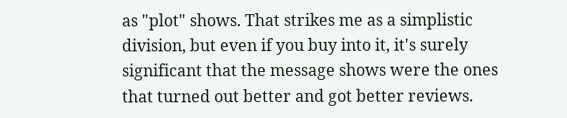as "plot" shows. That strikes me as a simplistic division, but even if you buy into it, it's surely significant that the message shows were the ones that turned out better and got better reviews.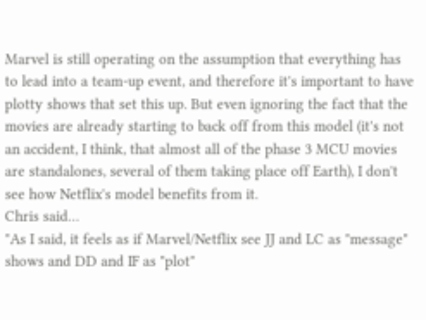Marvel is still operating on the assumption that everything has to lead into a team-up event, and therefore it's important to have plotty shows that set this up. But even ignoring the fact that the movies are already starting to back off from this model (it's not an accident, I think, that almost all of the phase 3 MCU movies are standalones, several of them taking place off Earth), I don't see how Netflix's model benefits from it.
Chris said…
"As I said, it feels as if Marvel/Netflix see JJ and LC as "message" shows and DD and IF as "plot"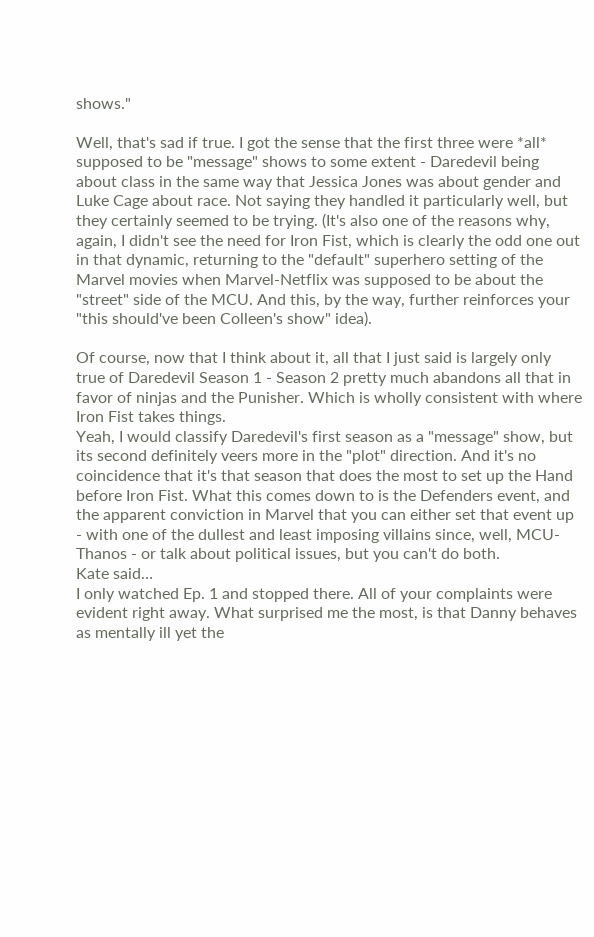shows."

Well, that's sad if true. I got the sense that the first three were *all* supposed to be "message" shows to some extent - Daredevil being about class in the same way that Jessica Jones was about gender and Luke Cage about race. Not saying they handled it particularly well, but they certainly seemed to be trying. (It's also one of the reasons why, again, I didn't see the need for Iron Fist, which is clearly the odd one out in that dynamic, returning to the "default" superhero setting of the Marvel movies when Marvel-Netflix was supposed to be about the "street" side of the MCU. And this, by the way, further reinforces your "this should've been Colleen's show" idea).

Of course, now that I think about it, all that I just said is largely only true of Daredevil Season 1 - Season 2 pretty much abandons all that in favor of ninjas and the Punisher. Which is wholly consistent with where Iron Fist takes things.
Yeah, I would classify Daredevil's first season as a "message" show, but its second definitely veers more in the "plot" direction. And it's no coincidence that it's that season that does the most to set up the Hand before Iron Fist. What this comes down to is the Defenders event, and the apparent conviction in Marvel that you can either set that event up - with one of the dullest and least imposing villains since, well, MCU-Thanos - or talk about political issues, but you can't do both.
Kate said…
I only watched Ep. 1 and stopped there. All of your complaints were evident right away. What surprised me the most, is that Danny behaves as mentally ill yet the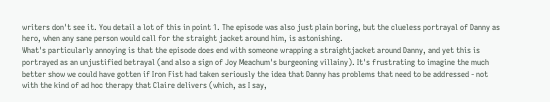writers don't see it. You detail a lot of this in point 1. The episode was also just plain boring, but the clueless portrayal of Danny as hero, when any sane person would call for the straight jacket around him, is astonishing.
What's particularly annoying is that the episode does end with someone wrapping a straightjacket around Danny, and yet this is portrayed as an unjustified betrayal (and also a sign of Joy Meachum's burgeoning villainy). It's frustrating to imagine the much better show we could have gotten if Iron Fist had taken seriously the idea that Danny has problems that need to be addressed - not with the kind of ad hoc therapy that Claire delivers (which, as I say,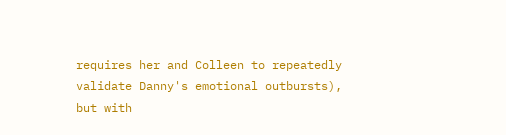requires her and Colleen to repeatedly validate Danny's emotional outbursts), but with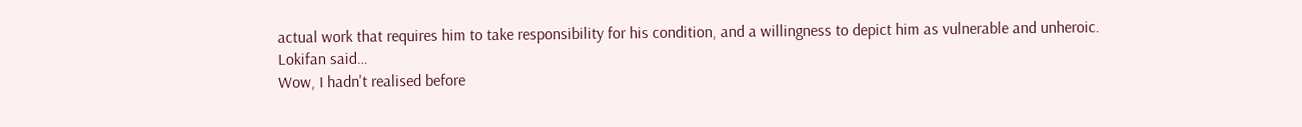actual work that requires him to take responsibility for his condition, and a willingness to depict him as vulnerable and unheroic.
Lokifan said…
Wow, I hadn't realised before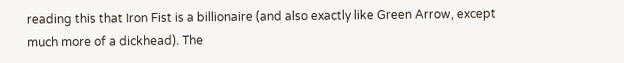reading this that Iron Fist is a billionaire (and also exactly like Green Arrow, except much more of a dickhead). The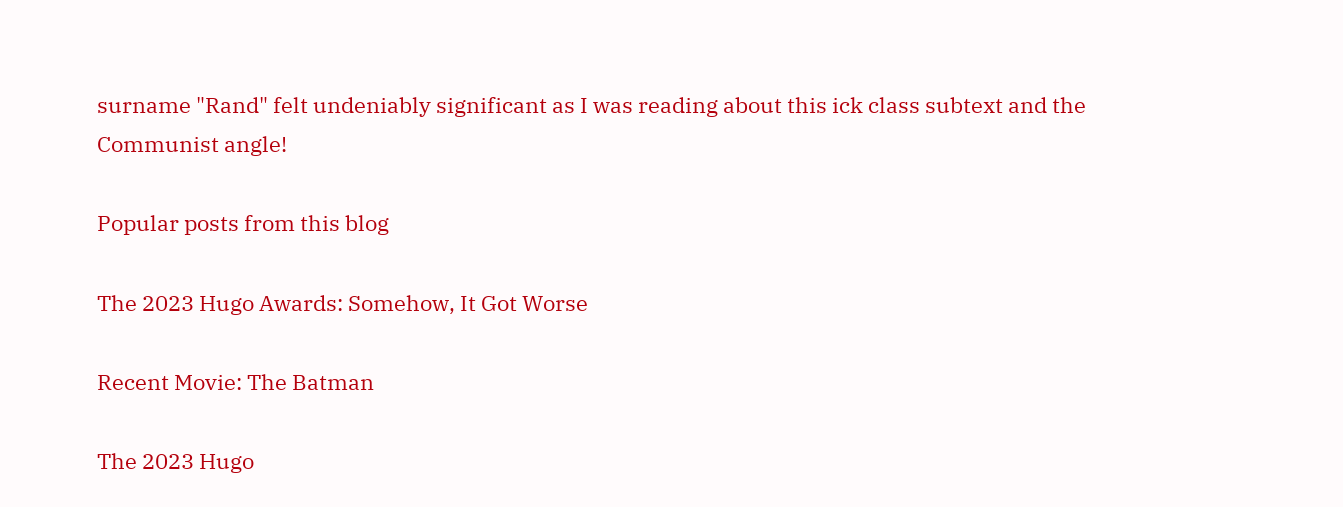surname "Rand" felt undeniably significant as I was reading about this ick class subtext and the Communist angle!

Popular posts from this blog

The 2023 Hugo Awards: Somehow, It Got Worse

Recent Movie: The Batman

The 2023 Hugo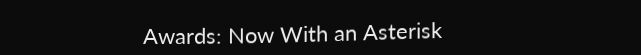Awards: Now With an Asterisk